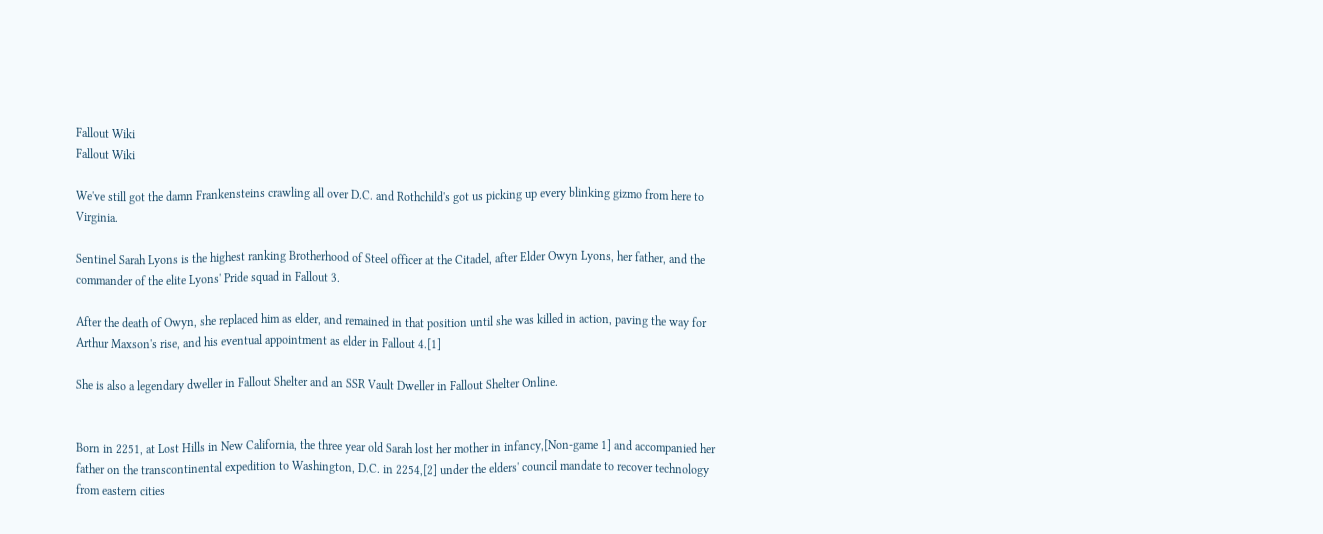Fallout Wiki
Fallout Wiki

We've still got the damn Frankensteins crawling all over D.C. and Rothchild's got us picking up every blinking gizmo from here to Virginia.

Sentinel Sarah Lyons is the highest ranking Brotherhood of Steel officer at the Citadel, after Elder Owyn Lyons, her father, and the commander of the elite Lyons' Pride squad in Fallout 3.

After the death of Owyn, she replaced him as elder, and remained in that position until she was killed in action, paving the way for Arthur Maxson's rise, and his eventual appointment as elder in Fallout 4.[1]

She is also a legendary dweller in Fallout Shelter and an SSR Vault Dweller in Fallout Shelter Online.


Born in 2251, at Lost Hills in New California, the three year old Sarah lost her mother in infancy,[Non-game 1] and accompanied her father on the transcontinental expedition to Washington, D.C. in 2254,[2] under the elders' council mandate to recover technology from eastern cities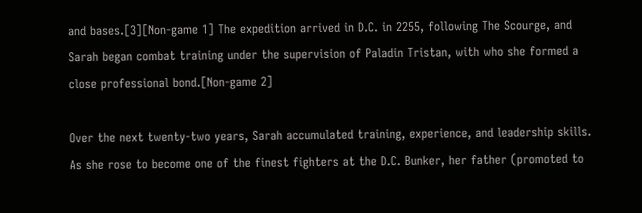and bases.[3][Non-game 1] The expedition arrived in D.C. in 2255, following The Scourge, and Sarah began combat training under the supervision of Paladin Tristan, with who she formed a close professional bond.[Non-game 2]

Over the next twenty-two years, Sarah accumulated training, experience, and leadership skills. As she rose to become one of the finest fighters at the D.C. Bunker, her father (promoted to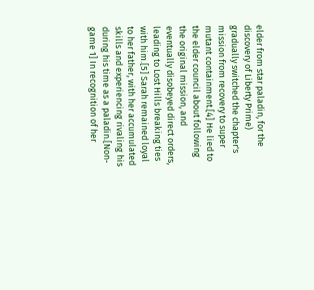elder from star paladin, for the discovery of Liberty Prime) gradually switched the chapter's mission from recovery to super mutant containment.[4] He lied to the elder council about following the original mission, and eventually disobeyed direct orders, leading to Lost Hills breaking ties with him.[5] Sarah remained loyal to her father, with her accumulated skills and experiencing rivaling his during his time as a paladin.[Non-game 1] In recognition of her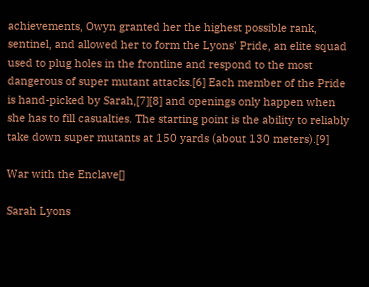achievements, Owyn granted her the highest possible rank, sentinel, and allowed her to form the Lyons' Pride, an elite squad used to plug holes in the frontline and respond to the most dangerous of super mutant attacks.[6] Each member of the Pride is hand-picked by Sarah,[7][8] and openings only happen when she has to fill casualties. The starting point is the ability to reliably take down super mutants at 150 yards (about 130 meters).[9]

War with the Enclave[]

Sarah Lyons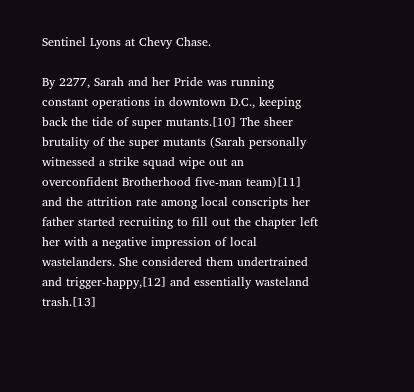Sentinel Lyons at Chevy Chase.

By 2277, Sarah and her Pride was running constant operations in downtown D.C., keeping back the tide of super mutants.[10] The sheer brutality of the super mutants (Sarah personally witnessed a strike squad wipe out an overconfident Brotherhood five-man team)[11] and the attrition rate among local conscripts her father started recruiting to fill out the chapter left her with a negative impression of local wastelanders. She considered them undertrained and trigger-happy,[12] and essentially wasteland trash.[13]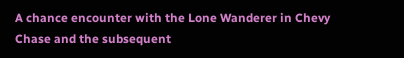A chance encounter with the Lone Wanderer in Chevy Chase and the subsequent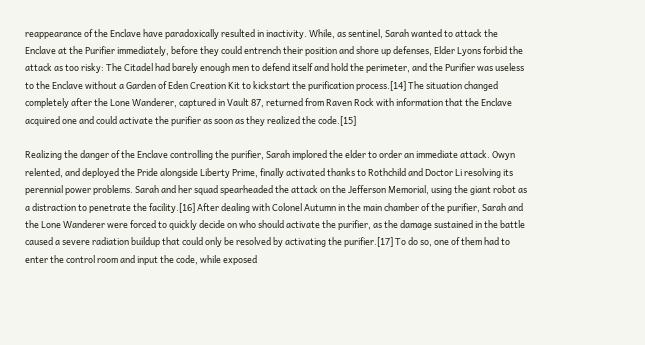reappearance of the Enclave have paradoxically resulted in inactivity. While, as sentinel, Sarah wanted to attack the Enclave at the Purifier immediately, before they could entrench their position and shore up defenses, Elder Lyons forbid the attack as too risky: The Citadel had barely enough men to defend itself and hold the perimeter, and the Purifier was useless to the Enclave without a Garden of Eden Creation Kit to kickstart the purification process.[14] The situation changed completely after the Lone Wanderer, captured in Vault 87, returned from Raven Rock with information that the Enclave acquired one and could activate the purifier as soon as they realized the code.[15]

Realizing the danger of the Enclave controlling the purifier, Sarah implored the elder to order an immediate attack. Owyn relented, and deployed the Pride alongside Liberty Prime, finally activated thanks to Rothchild and Doctor Li resolving its perennial power problems. Sarah and her squad spearheaded the attack on the Jefferson Memorial, using the giant robot as a distraction to penetrate the facility.[16] After dealing with Colonel Autumn in the main chamber of the purifier, Sarah and the Lone Wanderer were forced to quickly decide on who should activate the purifier, as the damage sustained in the battle caused a severe radiation buildup that could only be resolved by activating the purifier.[17] To do so, one of them had to enter the control room and input the code, while exposed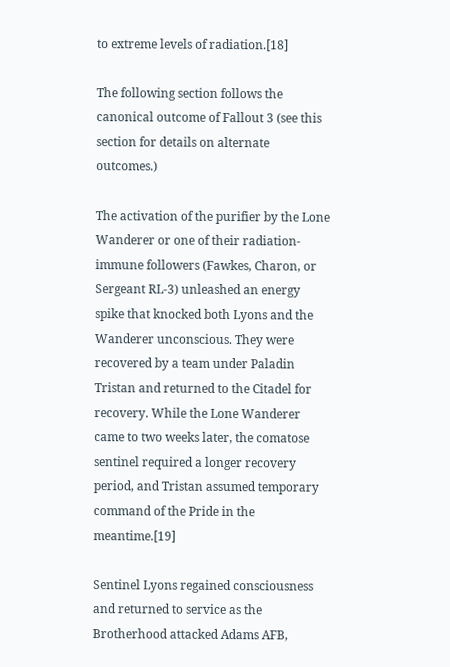to extreme levels of radiation.[18]

The following section follows the canonical outcome of Fallout 3 (see this section for details on alternate outcomes.)

The activation of the purifier by the Lone Wanderer or one of their radiation-immune followers (Fawkes, Charon, or Sergeant RL-3) unleashed an energy spike that knocked both Lyons and the Wanderer unconscious. They were recovered by a team under Paladin Tristan and returned to the Citadel for recovery. While the Lone Wanderer came to two weeks later, the comatose sentinel required a longer recovery period, and Tristan assumed temporary command of the Pride in the meantime.[19]

Sentinel Lyons regained consciousness and returned to service as the Brotherhood attacked Adams AFB,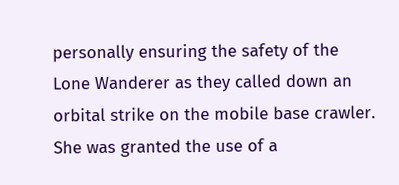personally ensuring the safety of the Lone Wanderer as they called down an orbital strike on the mobile base crawler. She was granted the use of a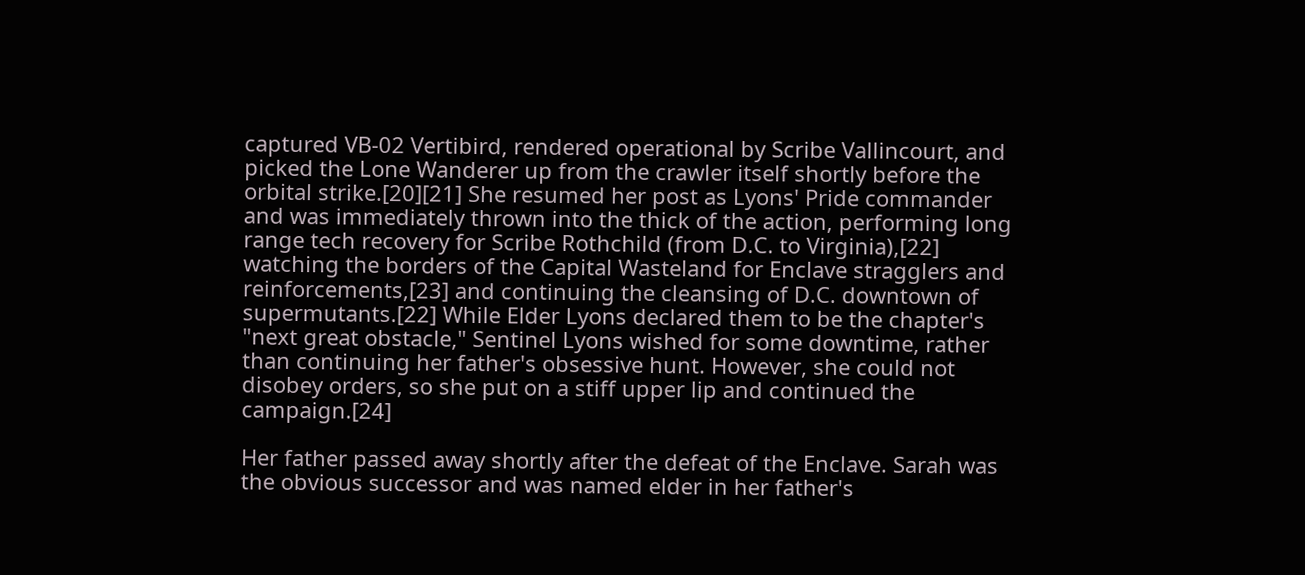captured VB-02 Vertibird, rendered operational by Scribe Vallincourt, and picked the Lone Wanderer up from the crawler itself shortly before the orbital strike.[20][21] She resumed her post as Lyons' Pride commander and was immediately thrown into the thick of the action, performing long range tech recovery for Scribe Rothchild (from D.C. to Virginia),[22] watching the borders of the Capital Wasteland for Enclave stragglers and reinforcements,[23] and continuing the cleansing of D.C. downtown of supermutants.[22] While Elder Lyons declared them to be the chapter's "next great obstacle," Sentinel Lyons wished for some downtime, rather than continuing her father's obsessive hunt. However, she could not disobey orders, so she put on a stiff upper lip and continued the campaign.[24]

Her father passed away shortly after the defeat of the Enclave. Sarah was the obvious successor and was named elder in her father's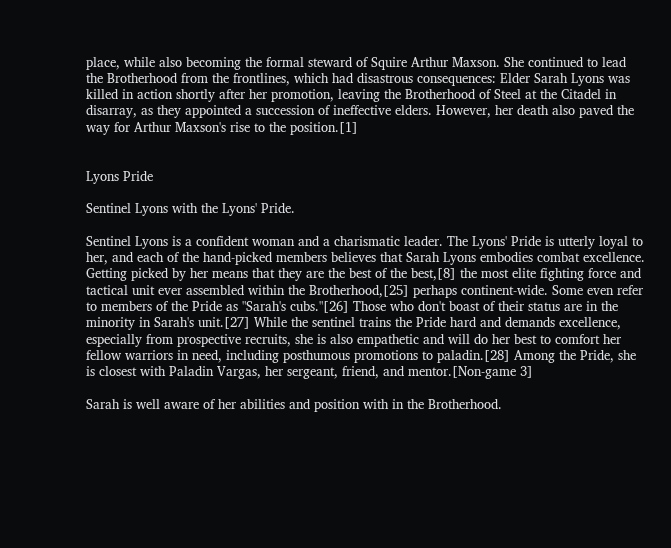place, while also becoming the formal steward of Squire Arthur Maxson. She continued to lead the Brotherhood from the frontlines, which had disastrous consequences: Elder Sarah Lyons was killed in action shortly after her promotion, leaving the Brotherhood of Steel at the Citadel in disarray, as they appointed a succession of ineffective elders. However, her death also paved the way for Arthur Maxson's rise to the position.[1]


Lyons Pride

Sentinel Lyons with the Lyons' Pride.

Sentinel Lyons is a confident woman and a charismatic leader. The Lyons' Pride is utterly loyal to her, and each of the hand-picked members believes that Sarah Lyons embodies combat excellence. Getting picked by her means that they are the best of the best,[8] the most elite fighting force and tactical unit ever assembled within the Brotherhood,[25] perhaps continent-wide. Some even refer to members of the Pride as "Sarah's cubs."[26] Those who don't boast of their status are in the minority in Sarah's unit.[27] While the sentinel trains the Pride hard and demands excellence, especially from prospective recruits, she is also empathetic and will do her best to comfort her fellow warriors in need, including posthumous promotions to paladin.[28] Among the Pride, she is closest with Paladin Vargas, her sergeant, friend, and mentor.[Non-game 3]

Sarah is well aware of her abilities and position with in the Brotherhood.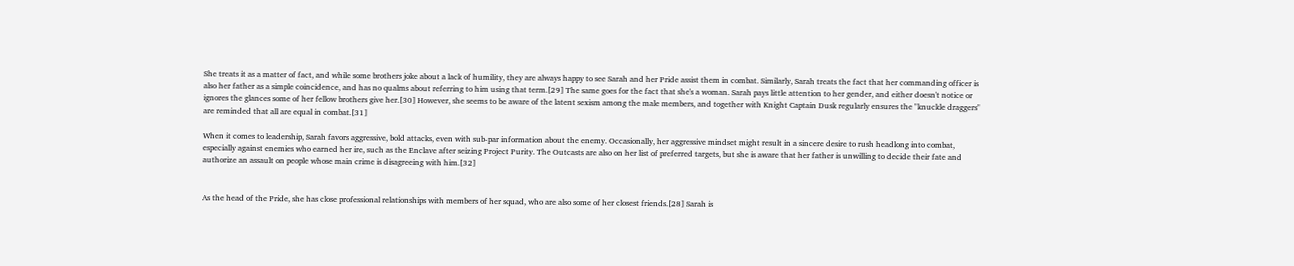She treats it as a matter of fact, and while some brothers joke about a lack of humility, they are always happy to see Sarah and her Pride assist them in combat. Similarly, Sarah treats the fact that her commanding officer is also her father as a simple coincidence, and has no qualms about referring to him using that term.[29] The same goes for the fact that she's a woman. Sarah pays little attention to her gender, and either doesn't notice or ignores the glances some of her fellow brothers give her.[30] However, she seems to be aware of the latent sexism among the male members, and together with Knight Captain Dusk regularly ensures the "knuckle draggers" are reminded that all are equal in combat.[31]

When it comes to leadership, Sarah favors aggressive, bold attacks, even with sub-par information about the enemy. Occasionally, her aggressive mindset might result in a sincere desire to rush headlong into combat, especially against enemies who earned her ire, such as the Enclave after seizing Project Purity. The Outcasts are also on her list of preferred targets, but she is aware that her father is unwilling to decide their fate and authorize an assault on people whose main crime is disagreeing with him.[32]


As the head of the Pride, she has close professional relationships with members of her squad, who are also some of her closest friends.[28] Sarah is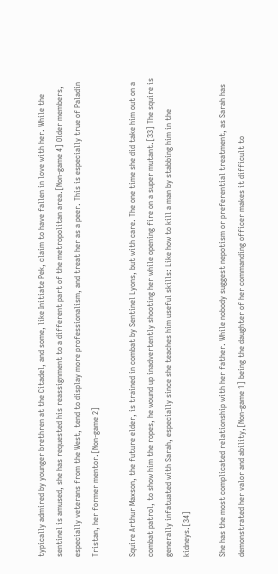typically admired by younger brethren at the Citadel, and some, like Initiate Pek, claim to have fallen in love with her. While the sentinel is amused, she has requested his reassignment to a different part of the metropolitan area.[Non-game 4] Older members, especially veterans from the West, tend to display more professionalism, and treat her as a peer. This is especially true of Paladin Tristan, her former mentor.[Non-game 2]

Squire Arthur Maxson, the future elder, is trained in combat by Sentinel Lyons, but with care. The one time she did take him out on a combat patrol, to show him the ropes, he wound up inadvertently shooting her while opening fire on a super mutant.[33] The squire is generally infatuated with Sarah, especially since she teaches him useful skills: Like how to kill a man by stabbing him in the kidneys.[34]

She has the most complicated relationship with her father. While nobody suggest nepotism or preferential treatment, as Sarah has demonstrated her valor and ability,[Non-game 1] being the daughter of her commanding officer makes it difficult to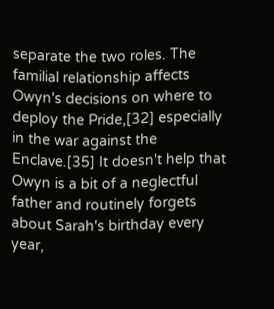separate the two roles. The familial relationship affects Owyn's decisions on where to deploy the Pride,[32] especially in the war against the Enclave.[35] It doesn't help that Owyn is a bit of a neglectful father and routinely forgets about Sarah's birthday every year,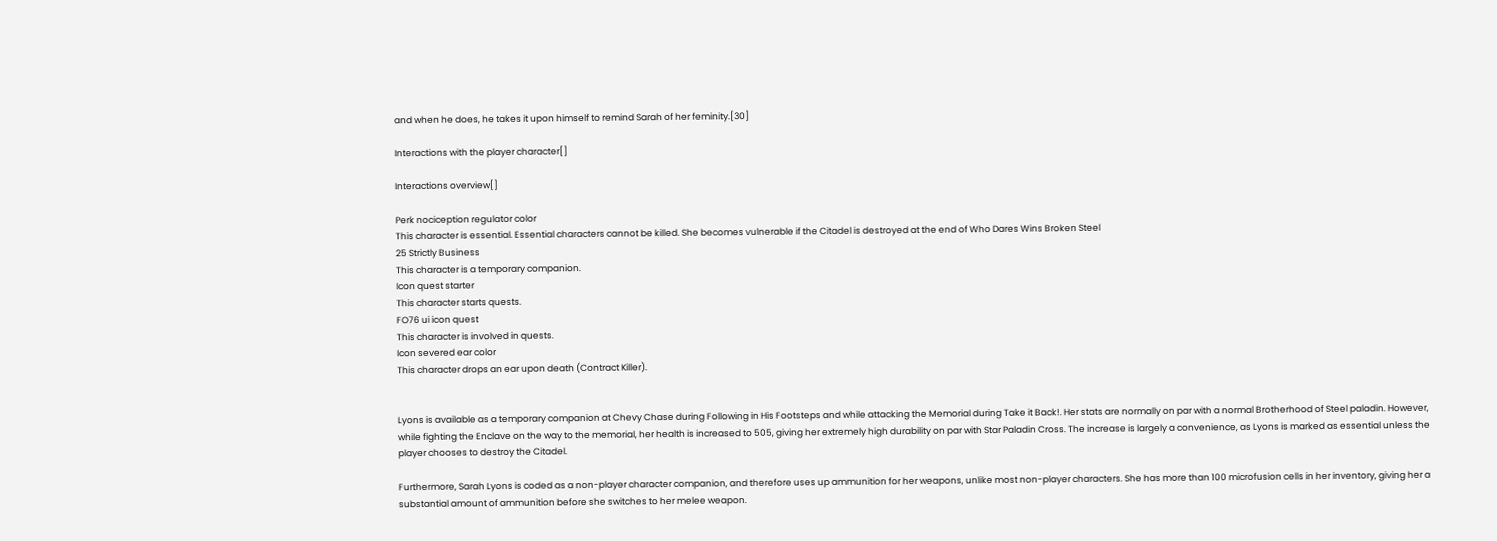and when he does, he takes it upon himself to remind Sarah of her feminity.[30]

Interactions with the player character[]

Interactions overview[]

Perk nociception regulator color
This character is essential. Essential characters cannot be killed. She becomes vulnerable if the Citadel is destroyed at the end of Who Dares Wins Broken Steel
25 Strictly Business
This character is a temporary companion.
Icon quest starter
This character starts quests.
FO76 ui icon quest
This character is involved in quests.
Icon severed ear color
This character drops an ear upon death (Contract Killer).


Lyons is available as a temporary companion at Chevy Chase during Following in His Footsteps and while attacking the Memorial during Take it Back!. Her stats are normally on par with a normal Brotherhood of Steel paladin. However, while fighting the Enclave on the way to the memorial, her health is increased to 505, giving her extremely high durability on par with Star Paladin Cross. The increase is largely a convenience, as Lyons is marked as essential unless the player chooses to destroy the Citadel.

Furthermore, Sarah Lyons is coded as a non-player character companion, and therefore uses up ammunition for her weapons, unlike most non-player characters. She has more than 100 microfusion cells in her inventory, giving her a substantial amount of ammunition before she switches to her melee weapon.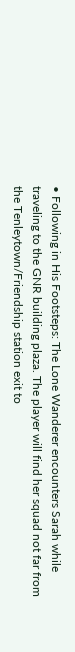• Following in His Footsteps: The Lone Wanderer encounters Sarah while traveling to the GNR building plaza. The player will find her squad not far from the Tenleytown/Friendship station exit to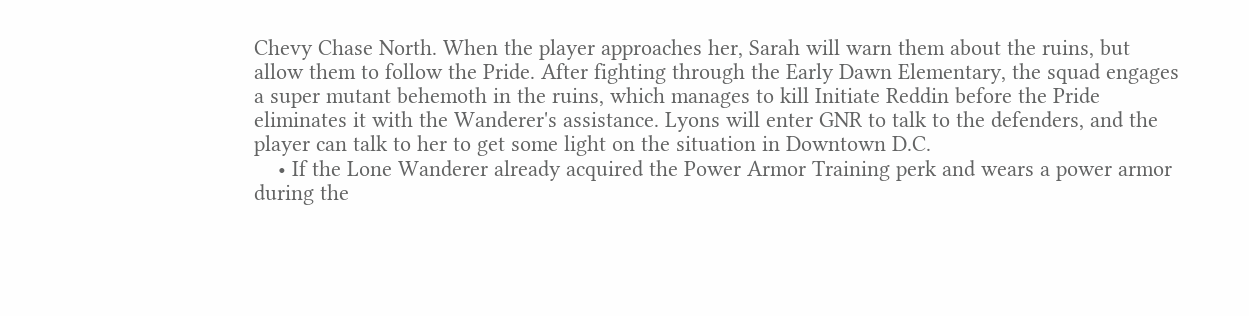Chevy Chase North. When the player approaches her, Sarah will warn them about the ruins, but allow them to follow the Pride. After fighting through the Early Dawn Elementary, the squad engages a super mutant behemoth in the ruins, which manages to kill Initiate Reddin before the Pride eliminates it with the Wanderer's assistance. Lyons will enter GNR to talk to the defenders, and the player can talk to her to get some light on the situation in Downtown D.C.
    • If the Lone Wanderer already acquired the Power Armor Training perk and wears a power armor during the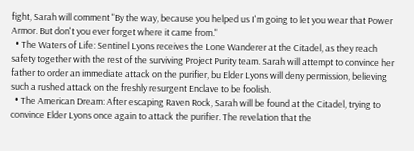fight, Sarah will comment "By the way, because you helped us I'm going to let you wear that Power Armor. But don't you ever forget where it came from."
  • The Waters of Life: Sentinel Lyons receives the Lone Wanderer at the Citadel, as they reach safety together with the rest of the surviving Project Purity team. Sarah will attempt to convince her father to order an immediate attack on the purifier, bu Elder Lyons will deny permission, believing such a rushed attack on the freshly resurgent Enclave to be foolish.
  • The American Dream: After escaping Raven Rock, Sarah will be found at the Citadel, trying to convince Elder Lyons once again to attack the purifier. The revelation that the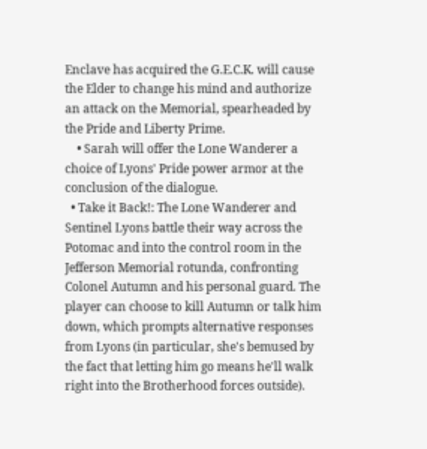Enclave has acquired the G.E.C.K. will cause the Elder to change his mind and authorize an attack on the Memorial, spearheaded by the Pride and Liberty Prime.
    • Sarah will offer the Lone Wanderer a choice of Lyons' Pride power armor at the conclusion of the dialogue.
  • Take it Back!: The Lone Wanderer and Sentinel Lyons battle their way across the Potomac and into the control room in the Jefferson Memorial rotunda, confronting Colonel Autumn and his personal guard. The player can choose to kill Autumn or talk him down, which prompts alternative responses from Lyons (in particular, she's bemused by the fact that letting him go means he'll walk right into the Brotherhood forces outside).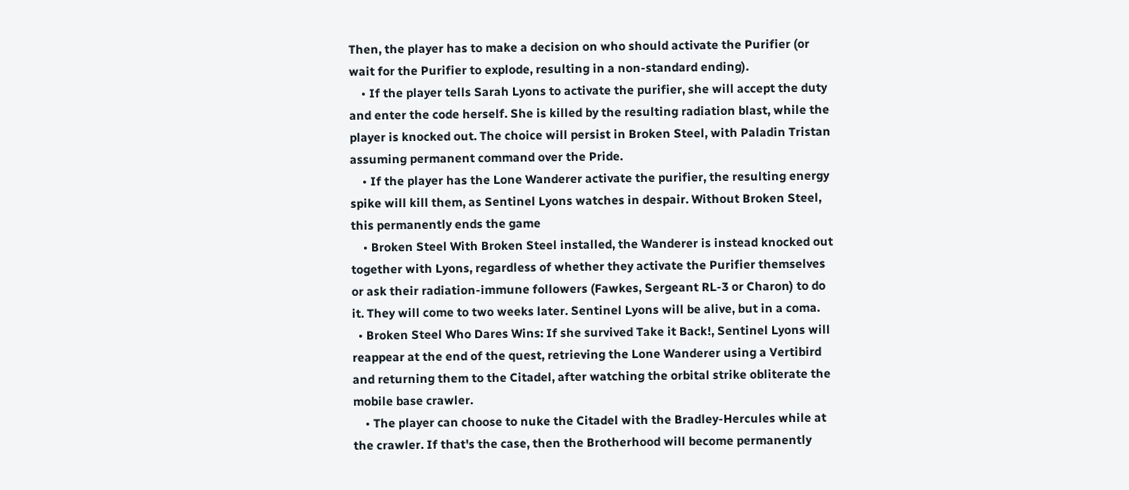Then, the player has to make a decision on who should activate the Purifier (or wait for the Purifier to explode, resulting in a non-standard ending).
    • If the player tells Sarah Lyons to activate the purifier, she will accept the duty and enter the code herself. She is killed by the resulting radiation blast, while the player is knocked out. The choice will persist in Broken Steel, with Paladin Tristan assuming permanent command over the Pride.
    • If the player has the Lone Wanderer activate the purifier, the resulting energy spike will kill them, as Sentinel Lyons watches in despair. Without Broken Steel, this permanently ends the game
    • Broken Steel With Broken Steel installed, the Wanderer is instead knocked out together with Lyons, regardless of whether they activate the Purifier themselves or ask their radiation-immune followers (Fawkes, Sergeant RL-3 or Charon) to do it. They will come to two weeks later. Sentinel Lyons will be alive, but in a coma.
  • Broken Steel Who Dares Wins: If she survived Take it Back!, Sentinel Lyons will reappear at the end of the quest, retrieving the Lone Wanderer using a Vertibird and returning them to the Citadel, after watching the orbital strike obliterate the mobile base crawler.
    • The player can choose to nuke the Citadel with the Bradley-Hercules while at the crawler. If that's the case, then the Brotherhood will become permanently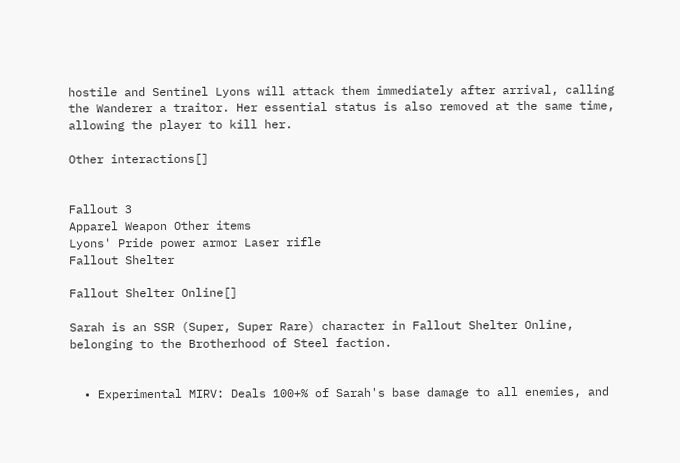hostile and Sentinel Lyons will attack them immediately after arrival, calling the Wanderer a traitor. Her essential status is also removed at the same time, allowing the player to kill her.

Other interactions[]


Fallout 3
Apparel Weapon Other items
Lyons' Pride power armor Laser rifle
Fallout Shelter

Fallout Shelter Online[]

Sarah is an SSR (Super, Super Rare) character in Fallout Shelter Online, belonging to the Brotherhood of Steel faction.


  • Experimental MIRV: Deals 100+% of Sarah's base damage to all enemies, and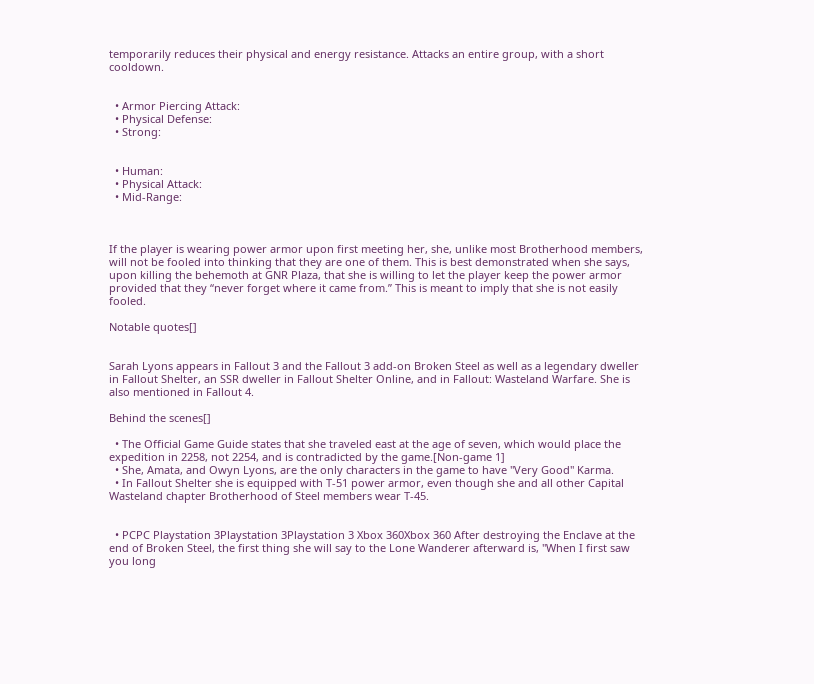temporarily reduces their physical and energy resistance. Attacks an entire group, with a short cooldown.


  • Armor Piercing Attack:
  • Physical Defense:
  • Strong:


  • Human:
  • Physical Attack:
  • Mid-Range:



If the player is wearing power armor upon first meeting her, she, unlike most Brotherhood members, will not be fooled into thinking that they are one of them. This is best demonstrated when she says, upon killing the behemoth at GNR Plaza, that she is willing to let the player keep the power armor provided that they “never forget where it came from.” This is meant to imply that she is not easily fooled.

Notable quotes[]


Sarah Lyons appears in Fallout 3 and the Fallout 3 add-on Broken Steel as well as a legendary dweller in Fallout Shelter, an SSR dweller in Fallout Shelter Online, and in Fallout: Wasteland Warfare. She is also mentioned in Fallout 4.

Behind the scenes[]

  • The Official Game Guide states that she traveled east at the age of seven, which would place the expedition in 2258, not 2254, and is contradicted by the game.[Non-game 1]
  • She, Amata, and Owyn Lyons, are the only characters in the game to have "Very Good" Karma.
  • In Fallout Shelter she is equipped with T-51 power armor, even though she and all other Capital Wasteland chapter Brotherhood of Steel members wear T-45.


  • PCPC Playstation 3Playstation 3Playstation 3 Xbox 360Xbox 360 After destroying the Enclave at the end of Broken Steel, the first thing she will say to the Lone Wanderer afterward is, "When I first saw you long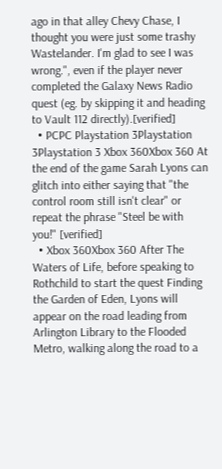ago in that alley Chevy Chase, I thought you were just some trashy Wastelander. I'm glad to see I was wrong.", even if the player never completed the Galaxy News Radio quest (eg. by skipping it and heading to Vault 112 directly).[verified]
  • PCPC Playstation 3Playstation 3Playstation 3 Xbox 360Xbox 360 At the end of the game Sarah Lyons can glitch into either saying that "the control room still isn't clear" or repeat the phrase "Steel be with you!" [verified]
  • Xbox 360Xbox 360 After The Waters of Life, before speaking to Rothchild to start the quest Finding the Garden of Eden, Lyons will appear on the road leading from Arlington Library to the Flooded Metro, walking along the road to a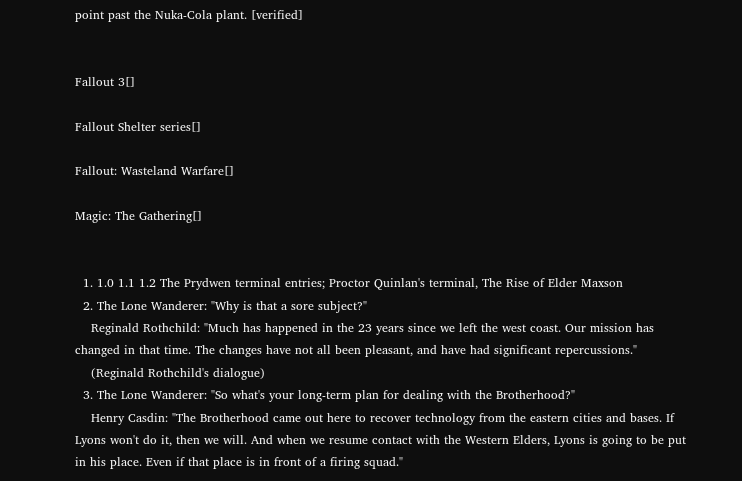point past the Nuka-Cola plant. [verified]


Fallout 3[]

Fallout Shelter series[]

Fallout: Wasteland Warfare[]

Magic: The Gathering[]


  1. 1.0 1.1 1.2 The Prydwen terminal entries; Proctor Quinlan's terminal, The Rise of Elder Maxson
  2. The Lone Wanderer: "Why is that a sore subject?"
    Reginald Rothchild: "Much has happened in the 23 years since we left the west coast. Our mission has changed in that time. The changes have not all been pleasant, and have had significant repercussions."
    (Reginald Rothchild's dialogue)
  3. The Lone Wanderer: "So what's your long-term plan for dealing with the Brotherhood?"
    Henry Casdin: "The Brotherhood came out here to recover technology from the eastern cities and bases. If Lyons won't do it, then we will. And when we resume contact with the Western Elders, Lyons is going to be put in his place. Even if that place is in front of a firing squad."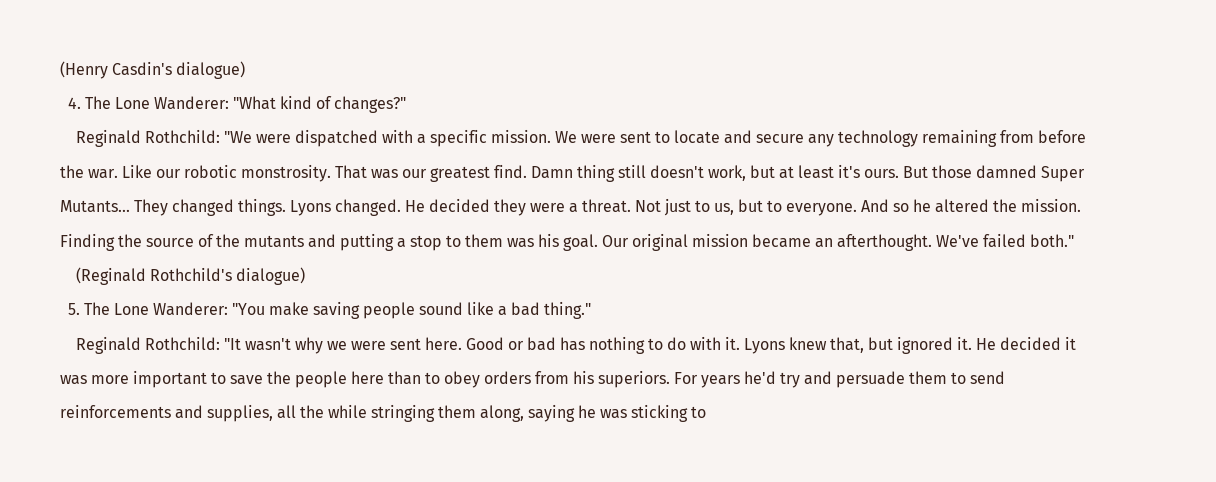(Henry Casdin's dialogue)
  4. The Lone Wanderer: "What kind of changes?"
    Reginald Rothchild: "We were dispatched with a specific mission. We were sent to locate and secure any technology remaining from before the war. Like our robotic monstrosity. That was our greatest find. Damn thing still doesn't work, but at least it's ours. But those damned Super Mutants... They changed things. Lyons changed. He decided they were a threat. Not just to us, but to everyone. And so he altered the mission. Finding the source of the mutants and putting a stop to them was his goal. Our original mission became an afterthought. We've failed both."
    (Reginald Rothchild's dialogue)
  5. The Lone Wanderer: "You make saving people sound like a bad thing."
    Reginald Rothchild: "It wasn't why we were sent here. Good or bad has nothing to do with it. Lyons knew that, but ignored it. He decided it was more important to save the people here than to obey orders from his superiors. For years he'd try and persuade them to send reinforcements and supplies, all the while stringing them along, saying he was sticking to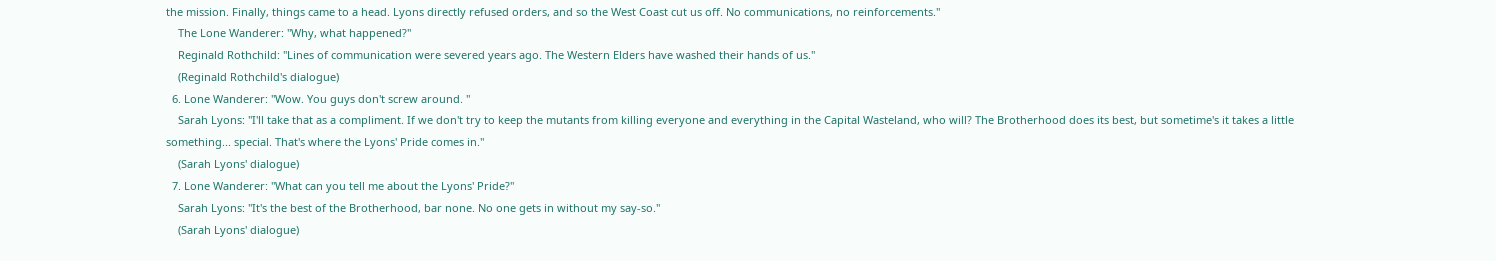the mission. Finally, things came to a head. Lyons directly refused orders, and so the West Coast cut us off. No communications, no reinforcements."
    The Lone Wanderer: "Why, what happened?"
    Reginald Rothchild: "Lines of communication were severed years ago. The Western Elders have washed their hands of us."
    (Reginald Rothchild's dialogue)
  6. Lone Wanderer: "Wow. You guys don't screw around. "
    Sarah Lyons: "I'll take that as a compliment. If we don't try to keep the mutants from killing everyone and everything in the Capital Wasteland, who will? The Brotherhood does its best, but sometime's it takes a little something... special. That's where the Lyons' Pride comes in."
    (Sarah Lyons' dialogue)
  7. Lone Wanderer: "What can you tell me about the Lyons' Pride?"
    Sarah Lyons: "It's the best of the Brotherhood, bar none. No one gets in without my say-so."
    (Sarah Lyons' dialogue)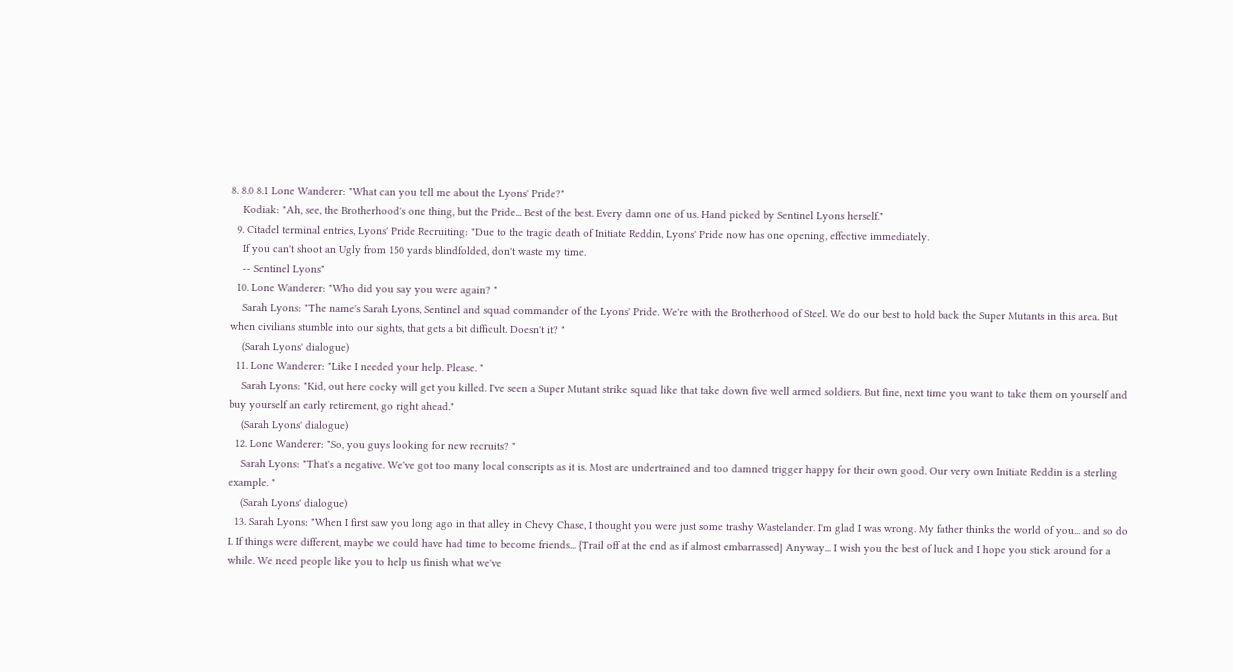8. 8.0 8.1 Lone Wanderer: "What can you tell me about the Lyons' Pride?"
    Kodiak: "Ah, see, the Brotherhood's one thing, but the Pride... Best of the best. Every damn one of us. Hand picked by Sentinel Lyons herself."
  9. Citadel terminal entries, Lyons' Pride Recruiting: "Due to the tragic death of Initiate Reddin, Lyons' Pride now has one opening, effective immediately.
    If you can't shoot an Ugly from 150 yards blindfolded, don't waste my time.
    -- Sentinel Lyons"
  10. Lone Wanderer: "Who did you say you were again? "
    Sarah Lyons: "The name's Sarah Lyons, Sentinel and squad commander of the Lyons' Pride. We're with the Brotherhood of Steel. We do our best to hold back the Super Mutants in this area. But when civilians stumble into our sights, that gets a bit difficult. Doesn't it? "
    (Sarah Lyons' dialogue)
  11. Lone Wanderer: "Like I needed your help. Please. "
    Sarah Lyons: "Kid, out here cocky will get you killed. I've seen a Super Mutant strike squad like that take down five well armed soldiers. But fine, next time you want to take them on yourself and buy yourself an early retirement, go right ahead."
    (Sarah Lyons' dialogue)
  12. Lone Wanderer: "So, you guys looking for new recruits? "
    Sarah Lyons: "That's a negative. We've got too many local conscripts as it is. Most are undertrained and too damned trigger happy for their own good. Our very own Initiate Reddin is a sterling example. "
    (Sarah Lyons' dialogue)
  13. Sarah Lyons: "When I first saw you long ago in that alley in Chevy Chase, I thought you were just some trashy Wastelander. I'm glad I was wrong. My father thinks the world of you... and so do I. If things were different, maybe we could have had time to become friends... {Trail off at the end as if almost embarrassed} Anyway... I wish you the best of luck and I hope you stick around for a while. We need people like you to help us finish what we've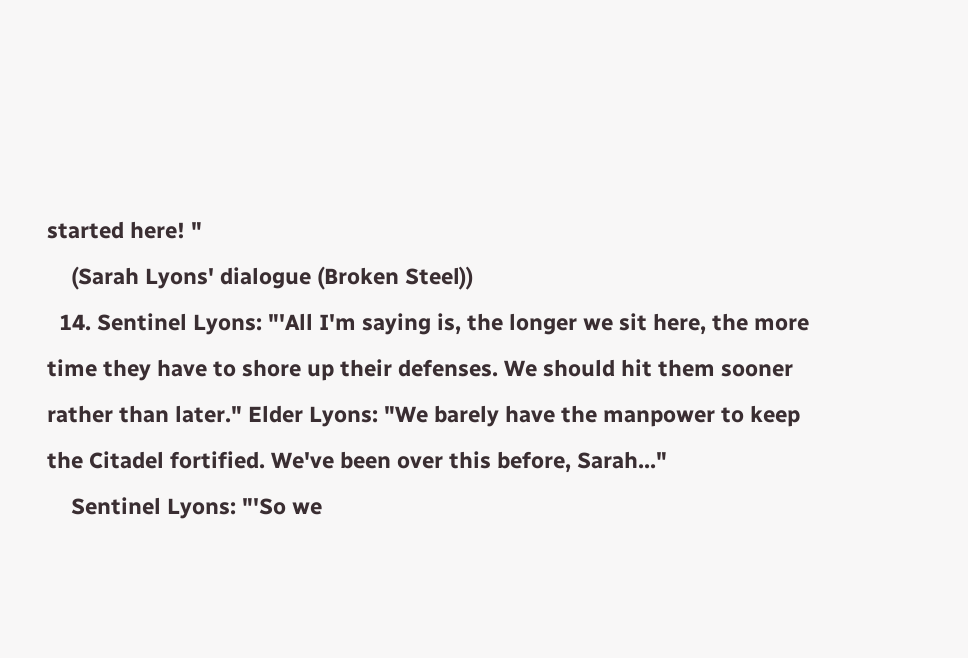started here! "
    (Sarah Lyons' dialogue (Broken Steel))
  14. Sentinel Lyons: "'All I'm saying is, the longer we sit here, the more time they have to shore up their defenses. We should hit them sooner rather than later." Elder Lyons: "We barely have the manpower to keep the Citadel fortified. We've been over this before, Sarah..."
    Sentinel Lyons: "'So we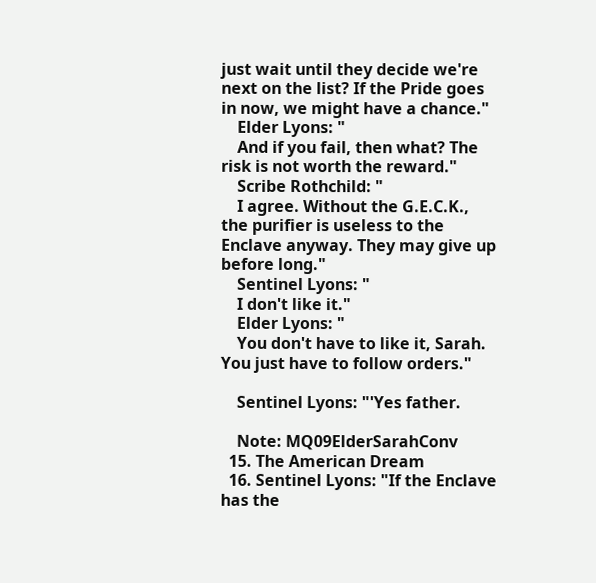just wait until they decide we're next on the list? If the Pride goes in now, we might have a chance."
    Elder Lyons: "
    And if you fail, then what? The risk is not worth the reward."
    Scribe Rothchild: "
    I agree. Without the G.E.C.K., the purifier is useless to the Enclave anyway. They may give up before long."
    Sentinel Lyons: "
    I don't like it."
    Elder Lyons: "
    You don't have to like it, Sarah. You just have to follow orders."

    Sentinel Lyons: "'Yes father.

    Note: MQ09ElderSarahConv
  15. The American Dream
  16. Sentinel Lyons: "If the Enclave has the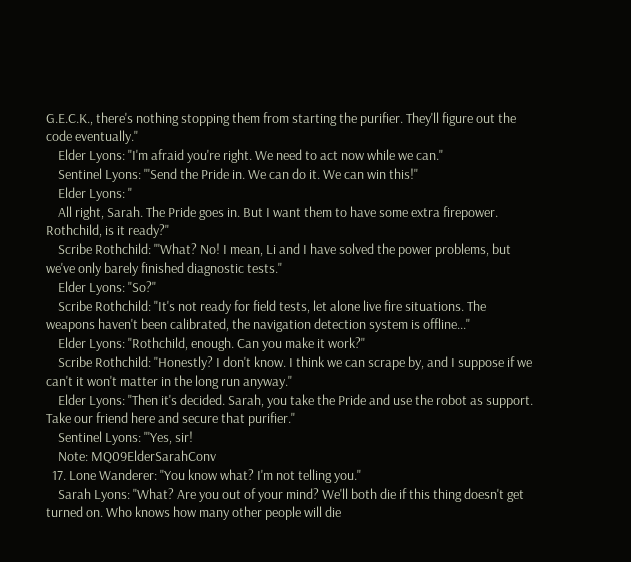G.E.C.K., there's nothing stopping them from starting the purifier. They'll figure out the code eventually."
    Elder Lyons: "I'm afraid you're right. We need to act now while we can."
    Sentinel Lyons: "'Send the Pride in. We can do it. We can win this!"
    Elder Lyons: "
    All right, Sarah. The Pride goes in. But I want them to have some extra firepower. Rothchild, is it ready?"
    Scribe Rothchild: "'What? No! I mean, Li and I have solved the power problems, but we've only barely finished diagnostic tests."
    Elder Lyons: "So?"
    Scribe Rothchild: "It's not ready for field tests, let alone live fire situations. The weapons haven't been calibrated, the navigation detection system is offline..."
    Elder Lyons: "Rothchild, enough. Can you make it work?"
    Scribe Rothchild: "Honestly? I don't know. I think we can scrape by, and I suppose if we can't it won't matter in the long run anyway."
    Elder Lyons: "Then it's decided. Sarah, you take the Pride and use the robot as support. Take our friend here and secure that purifier."
    Sentinel Lyons: "'Yes, sir!
    Note: MQ09ElderSarahConv
  17. Lone Wanderer: "You know what? I'm not telling you."
    Sarah Lyons: "What? Are you out of your mind? We'll both die if this thing doesn't get turned on. Who knows how many other people will die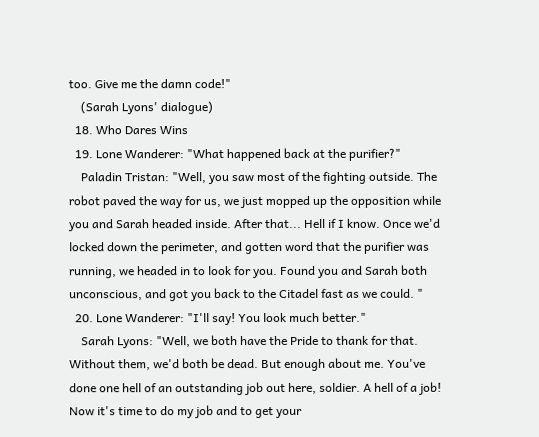too. Give me the damn code!"
    (Sarah Lyons' dialogue)
  18. Who Dares Wins
  19. Lone Wanderer: "What happened back at the purifier?"
    Paladin Tristan: "Well, you saw most of the fighting outside. The robot paved the way for us, we just mopped up the opposition while you and Sarah headed inside. After that... Hell if I know. Once we'd locked down the perimeter, and gotten word that the purifier was running, we headed in to look for you. Found you and Sarah both unconscious, and got you back to the Citadel fast as we could. "
  20. Lone Wanderer: "I'll say! You look much better."
    Sarah Lyons: "Well, we both have the Pride to thank for that. Without them, we'd both be dead. But enough about me. You've done one hell of an outstanding job out here, soldier. A hell of a job! Now it's time to do my job and to get your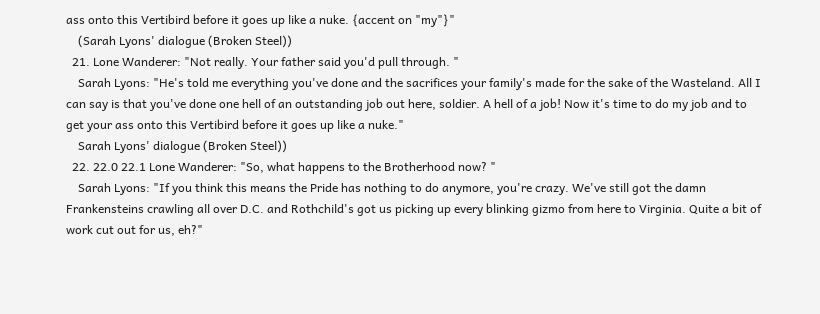ass onto this Vertibird before it goes up like a nuke. {accent on "my"}"
    (Sarah Lyons' dialogue (Broken Steel))
  21. Lone Wanderer: "Not really. Your father said you'd pull through. "
    Sarah Lyons: "He's told me everything you've done and the sacrifices your family's made for the sake of the Wasteland. All I can say is that you've done one hell of an outstanding job out here, soldier. A hell of a job! Now it's time to do my job and to get your ass onto this Vertibird before it goes up like a nuke."
    Sarah Lyons' dialogue (Broken Steel))
  22. 22.0 22.1 Lone Wanderer: "So, what happens to the Brotherhood now? "
    Sarah Lyons: "If you think this means the Pride has nothing to do anymore, you're crazy. We've still got the damn Frankensteins crawling all over D.C. and Rothchild's got us picking up every blinking gizmo from here to Virginia. Quite a bit of work cut out for us, eh?"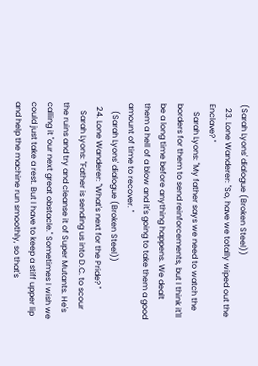(Sarah Lyons' dialogue (Broken Steel))
  23. Lone Wanderer: "So, have we totally wiped out the Enclave? "
    Sarah Lyons: "My father says we need to watch the borders for them to send reinforcements, but I think it'll be a long time before anything happens. We dealt them a hell of a blow and it's going to take them a good amount of time to recover. "
    (Sarah Lyons' dialogue (Broken Steel))
  24. Lone Wanderer: "What's next for the Pride? "
    Sarah Lyons: "Father is sending us into D.C. to scour the ruins and try and cleanse it of Super Mutants. He's calling it "our next great obstacle." Sometimes I wish we could just take a rest. But I have to keep a stiff upper lip and help the machine run smoothly, so that's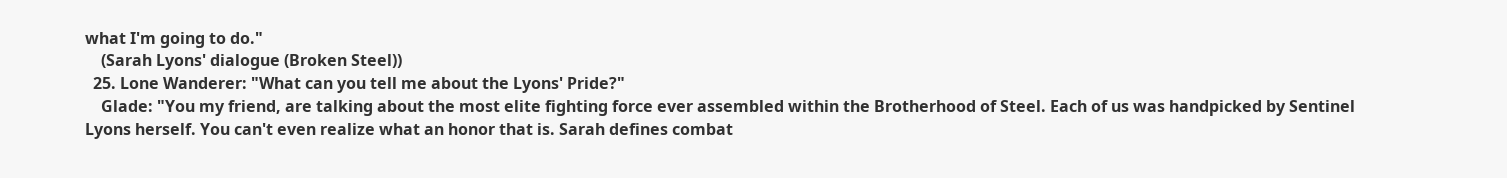what I'm going to do."
    (Sarah Lyons' dialogue (Broken Steel))
  25. Lone Wanderer: "What can you tell me about the Lyons' Pride?"
    Glade: "You my friend, are talking about the most elite fighting force ever assembled within the Brotherhood of Steel. Each of us was handpicked by Sentinel Lyons herself. You can't even realize what an honor that is. Sarah defines combat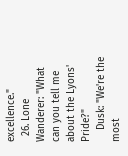excellence."
  26. Lone Wanderer: "What can you tell me about the Lyons' Pride?"
    Dusk: "We're the most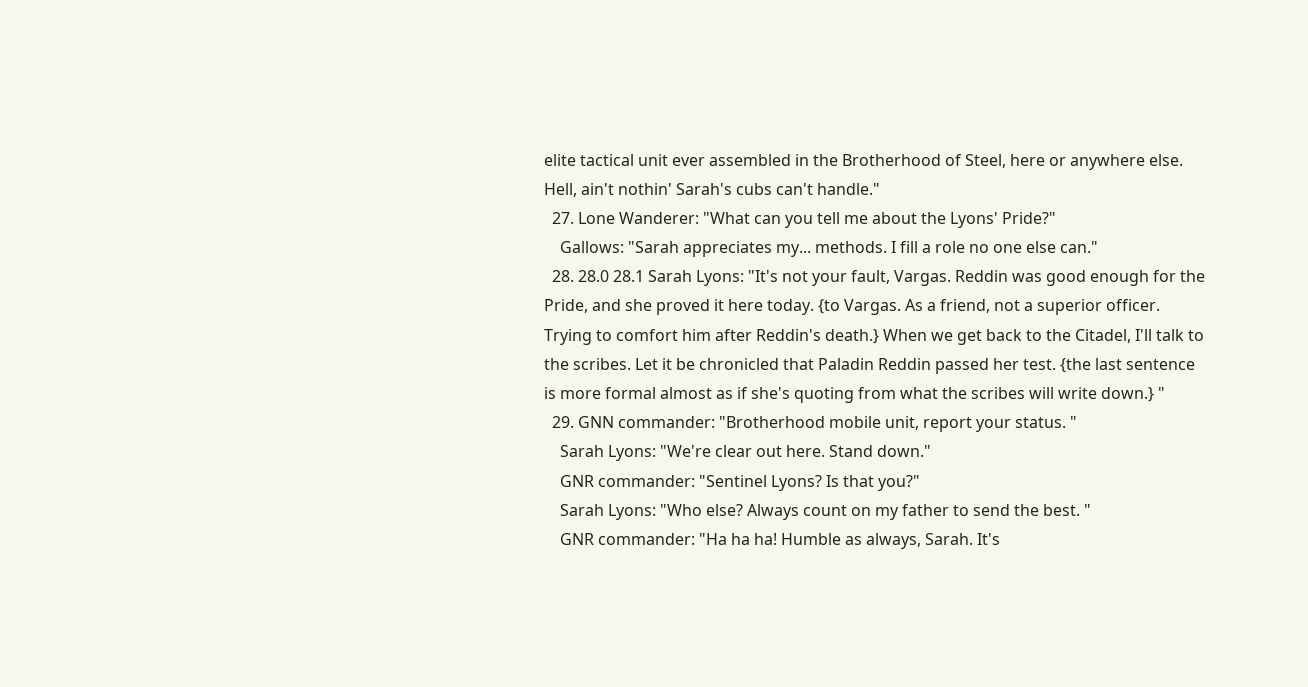elite tactical unit ever assembled in the Brotherhood of Steel, here or anywhere else. Hell, ain't nothin' Sarah's cubs can't handle."
  27. Lone Wanderer: "What can you tell me about the Lyons' Pride?"
    Gallows: "Sarah appreciates my... methods. I fill a role no one else can."
  28. 28.0 28.1 Sarah Lyons: "It's not your fault, Vargas. Reddin was good enough for the Pride, and she proved it here today. {to Vargas. As a friend, not a superior officer. Trying to comfort him after Reddin's death.} When we get back to the Citadel, I'll talk to the scribes. Let it be chronicled that Paladin Reddin passed her test. {the last sentence is more formal almost as if she's quoting from what the scribes will write down.} "
  29. GNN commander: "Brotherhood mobile unit, report your status. "
    Sarah Lyons: "We're clear out here. Stand down."
    GNR commander: "Sentinel Lyons? Is that you?"
    Sarah Lyons: "Who else? Always count on my father to send the best. "
    GNR commander: "Ha ha ha! Humble as always, Sarah. It's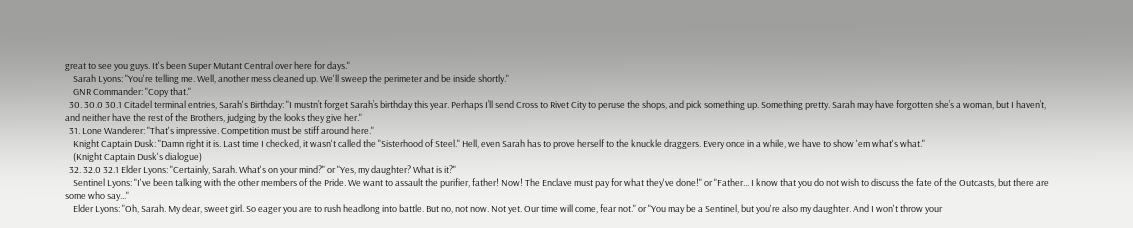great to see you guys. It's been Super Mutant Central over here for days."
    Sarah Lyons: "You're telling me. Well, another mess cleaned up. We'll sweep the perimeter and be inside shortly."
    GNR Commander: "Copy that."
  30. 30.0 30.1 Citadel terminal entries, Sarah's Birthday: "I mustn’t forget Sarah’s birthday this year. Perhaps I’ll send Cross to Rivet City to peruse the shops, and pick something up. Something pretty. Sarah may have forgotten she’s a woman, but I haven’t, and neither have the rest of the Brothers, judging by the looks they give her."
  31. Lone Wanderer: "That's impressive. Competition must be stiff around here."
    Knight Captain Dusk: "Damn right it is. Last time I checked, it wasn't called the "Sisterhood of Steel." Hell, even Sarah has to prove herself to the knuckle draggers. Every once in a while, we have to show 'em what's what."
    (Knight Captain Dusk's dialogue)
  32. 32.0 32.1 Elder Lyons: "Certainly, Sarah. What's on your mind?" or "Yes, my daughter? What is it?"
    Sentinel Lyons: "I've been talking with the other members of the Pride. We want to assault the purifier, father! Now! The Enclave must pay for what they've done!" or "Father... I know that you do not wish to discuss the fate of the Outcasts, but there are some who say..."
    Elder Lyons: "Oh, Sarah. My dear, sweet girl. So eager you are to rush headlong into battle. But no, not now. Not yet. Our time will come, fear not." or "You may be a Sentinel, but you're also my daughter. And I won't throw your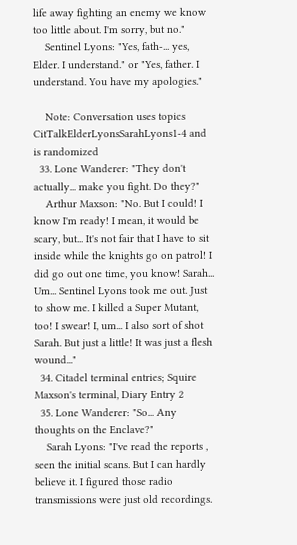life away fighting an enemy we know too little about. I'm sorry, but no."
    Sentinel Lyons: "Yes, fath-... yes, Elder. I understand." or "Yes, father. I understand. You have my apologies."

    Note: Conversation uses topics CitTalkElderLyonsSarahLyons1-4 and is randomized
  33. Lone Wanderer: "They don't actually... make you fight. Do they?"
    Arthur Maxson: "No. But I could! I know I'm ready! I mean, it would be scary, but... It's not fair that I have to sit inside while the knights go on patrol! I did go out one time, you know! Sarah... Um... Sentinel Lyons took me out. Just to show me. I killed a Super Mutant, too! I swear! I, um... I also sort of shot Sarah. But just a little! It was just a flesh wound..."
  34. Citadel terminal entries; Squire Maxson's terminal, Diary Entry 2
  35. Lone Wanderer: "So... Any thoughts on the Enclave?"
    Sarah Lyons: "I've read the reports , seen the initial scans. But I can hardly believe it. I figured those radio transmissions were just old recordings.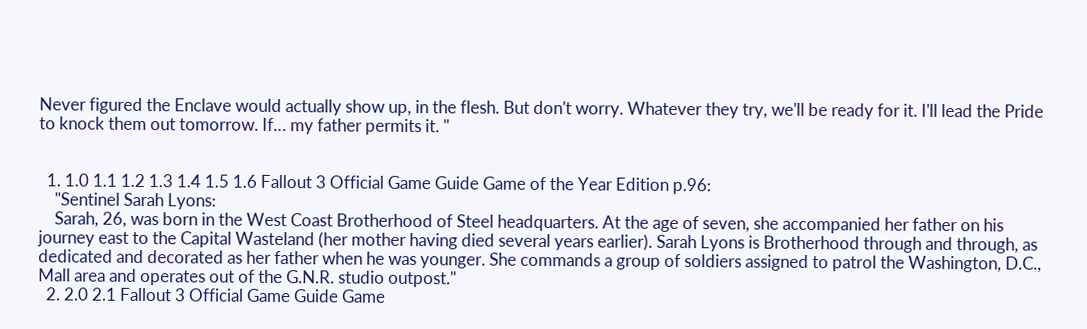Never figured the Enclave would actually show up, in the flesh. But don't worry. Whatever they try, we'll be ready for it. I'll lead the Pride to knock them out tomorrow. If… my father permits it. "


  1. 1.0 1.1 1.2 1.3 1.4 1.5 1.6 Fallout 3 Official Game Guide Game of the Year Edition p.96:
    "Sentinel Sarah Lyons:
    Sarah, 26, was born in the West Coast Brotherhood of Steel headquarters. At the age of seven, she accompanied her father on his journey east to the Capital Wasteland (her mother having died several years earlier). Sarah Lyons is Brotherhood through and through, as dedicated and decorated as her father when he was younger. She commands a group of soldiers assigned to patrol the Washington, D.C., Mall area and operates out of the G.N.R. studio outpost."
  2. 2.0 2.1 Fallout 3 Official Game Guide Game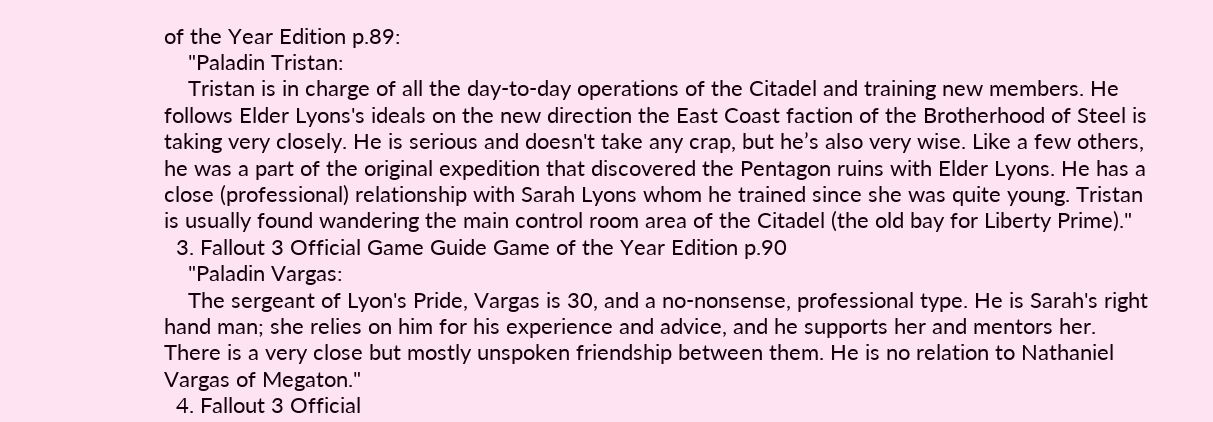of the Year Edition p.89:
    "Paladin Tristan:
    Tristan is in charge of all the day-to-day operations of the Citadel and training new members. He follows Elder Lyons's ideals on the new direction the East Coast faction of the Brotherhood of Steel is taking very closely. He is serious and doesn't take any crap, but he’s also very wise. Like a few others, he was a part of the original expedition that discovered the Pentagon ruins with Elder Lyons. He has a close (professional) relationship with Sarah Lyons whom he trained since she was quite young. Tristan is usually found wandering the main control room area of the Citadel (the old bay for Liberty Prime)."
  3. Fallout 3 Official Game Guide Game of the Year Edition p.90
    "Paladin Vargas:
    The sergeant of Lyon's Pride, Vargas is 30, and a no-nonsense, professional type. He is Sarah's right hand man; she relies on him for his experience and advice, and he supports her and mentors her. There is a very close but mostly unspoken friendship between them. He is no relation to Nathaniel Vargas of Megaton."
  4. Fallout 3 Official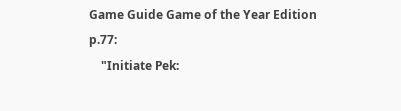Game Guide Game of the Year Edition p.77:
    "Initiate Pek: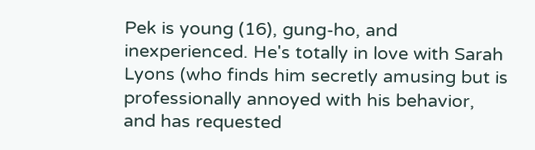Pek is young (16), gung-ho, and inexperienced. He's totally in love with Sarah Lyons (who finds him secretly amusing but is professionally annoyed with his behavior, and has requested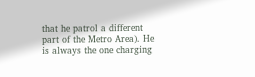that he patrol a different part of the Metro Area). He is always the one charging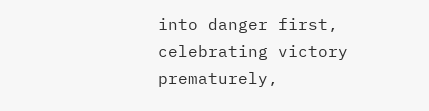into danger first, celebrating victory prematurely,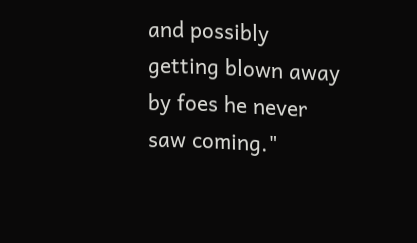and possibly getting blown away by foes he never saw coming."